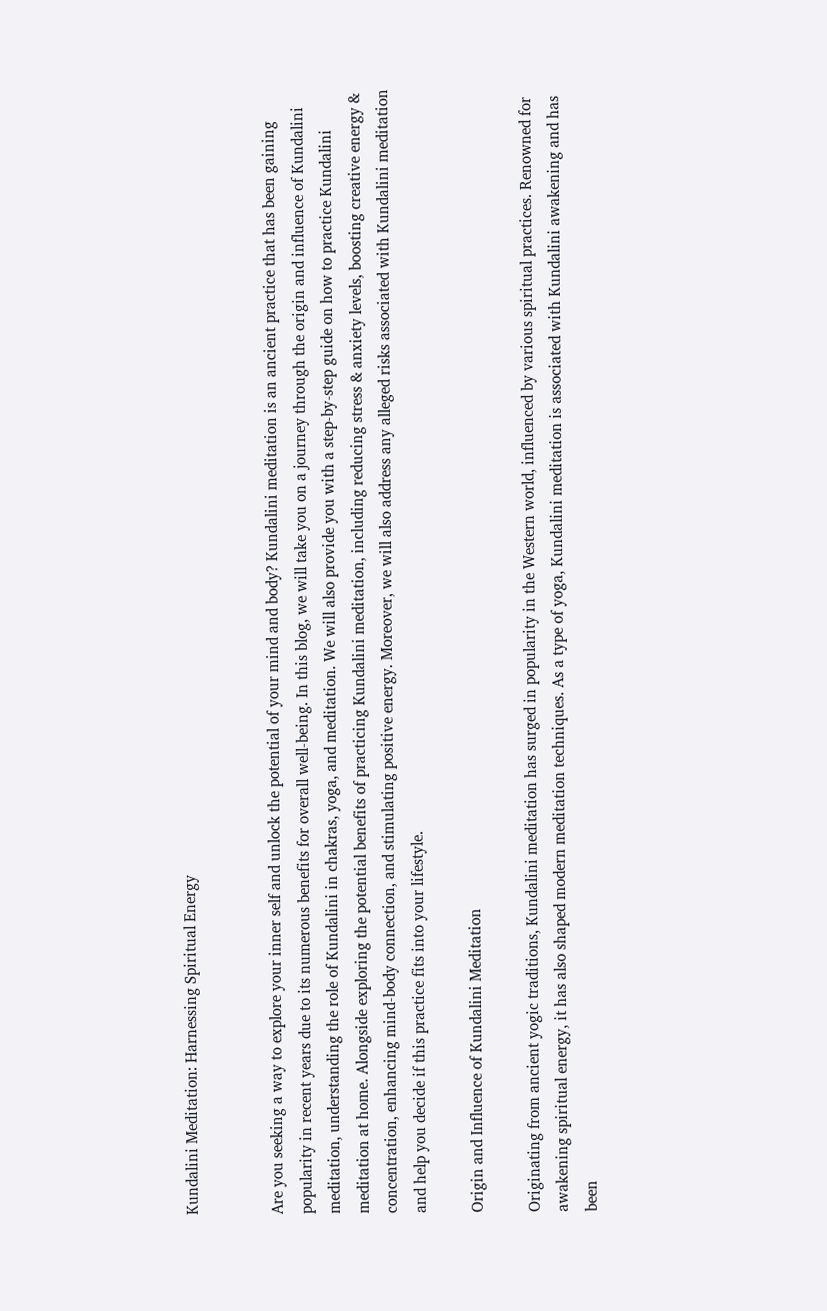Kundalini Meditation: Harnessing Spiritual Energy


Are you seeking a way to explore your inner self and unlock the potential of your mind and body? Kundalini meditation is an ancient practice that has been gaining popularity in recent years due to its numerous benefits for overall well-being. In this blog, we will take you on a journey through the origin and influence of Kundalini meditation, understanding the role of Kundalini in chakras, yoga, and meditation. We will also provide you with a step-by-step guide on how to practice Kundalini meditation at home. Alongside exploring the potential benefits of practicing Kundalini meditation, including reducing stress & anxiety levels, boosting creative energy & concentration, enhancing mind-body connection, and stimulating positive energy. Moreover, we will also address any alleged risks associated with Kundalini meditation and help you decide if this practice fits into your lifestyle.

Origin and Influence of Kundalini Meditation

Originating from ancient yogic traditions, Kundalini meditation has surged in popularity in the Western world, influenced by various spiritual practices. Renowned for awakening spiritual energy, it has also shaped modern meditation techniques. As a type of yoga, Kundalini meditation is associated with Kundalini awakening and has been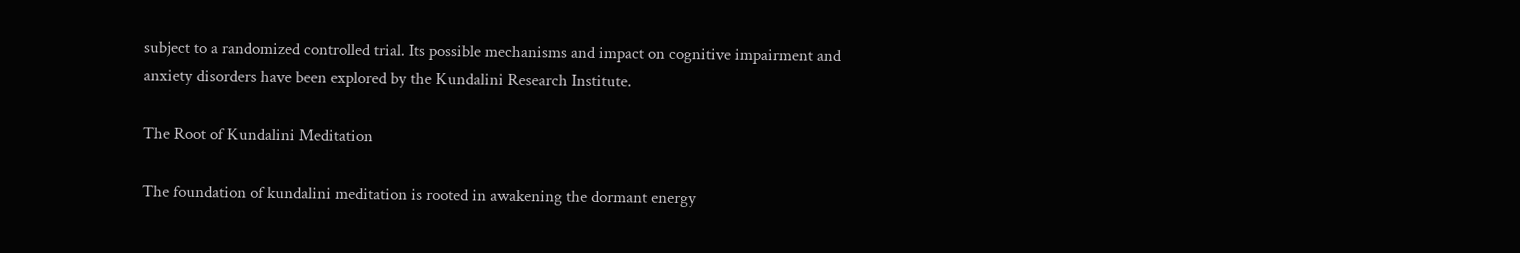subject to a randomized controlled trial. Its possible mechanisms and impact on cognitive impairment and anxiety disorders have been explored by the Kundalini Research Institute.

The Root of Kundalini Meditation

The foundation of kundalini meditation is rooted in awakening the dormant energy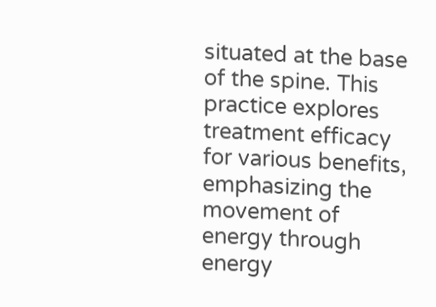situated at the base of the spine. This practice explores treatment efficacy for various benefits, emphasizing the movement of energy through energy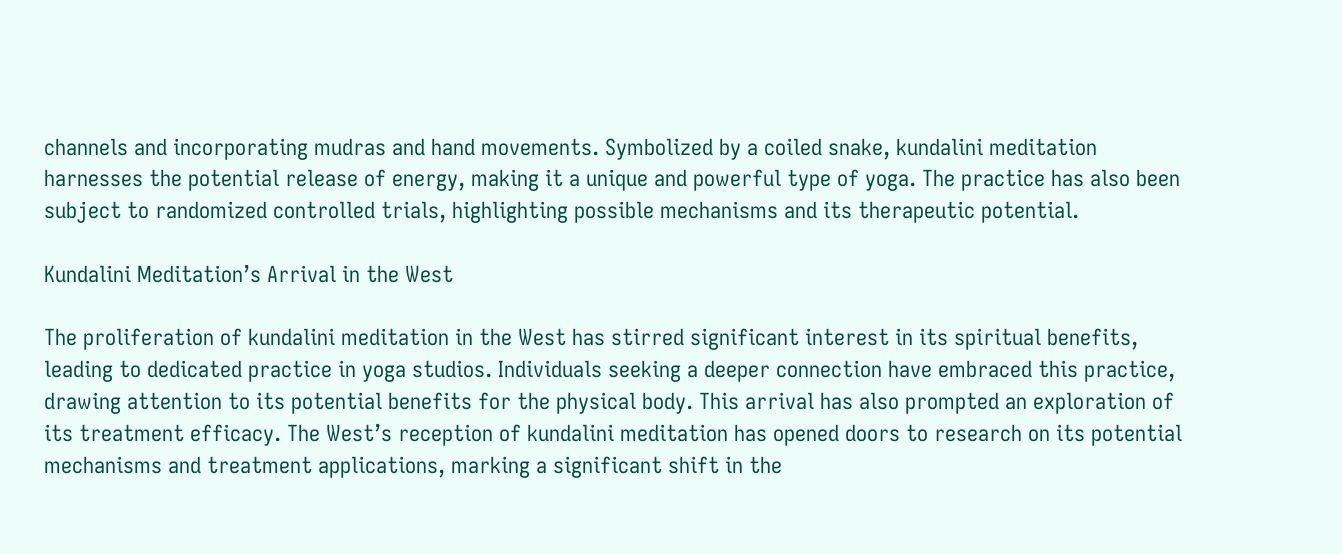channels and incorporating mudras and hand movements. Symbolized by a coiled snake, kundalini meditation harnesses the potential release of energy, making it a unique and powerful type of yoga. The practice has also been subject to randomized controlled trials, highlighting possible mechanisms and its therapeutic potential.

Kundalini Meditation’s Arrival in the West

The proliferation of kundalini meditation in the West has stirred significant interest in its spiritual benefits, leading to dedicated practice in yoga studios. Individuals seeking a deeper connection have embraced this practice, drawing attention to its potential benefits for the physical body. This arrival has also prompted an exploration of its treatment efficacy. The West’s reception of kundalini meditation has opened doors to research on its potential mechanisms and treatment applications, marking a significant shift in the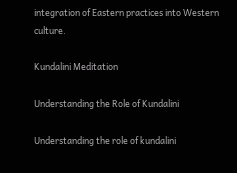integration of Eastern practices into Western culture.

Kundalini Meditation

Understanding the Role of Kundalini

Understanding the role of kundalini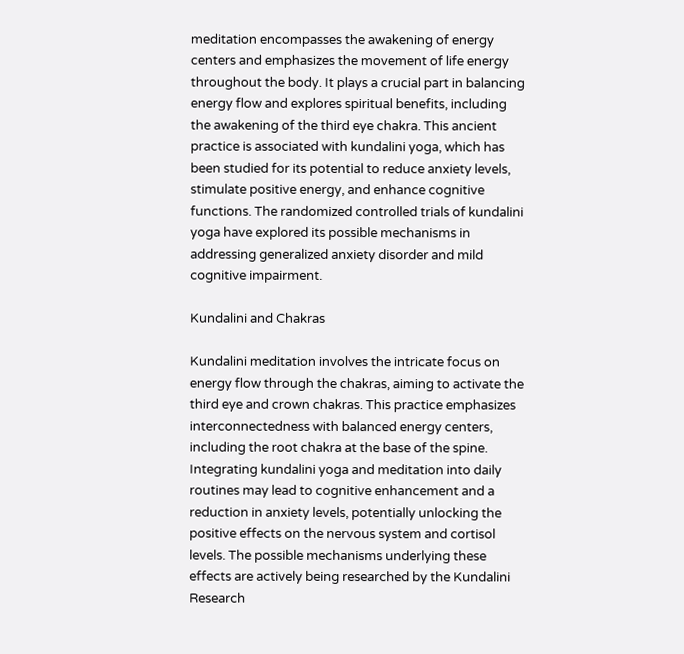meditation encompasses the awakening of energy centers and emphasizes the movement of life energy throughout the body. It plays a crucial part in balancing energy flow and explores spiritual benefits, including the awakening of the third eye chakra. This ancient practice is associated with kundalini yoga, which has been studied for its potential to reduce anxiety levels, stimulate positive energy, and enhance cognitive functions. The randomized controlled trials of kundalini yoga have explored its possible mechanisms in addressing generalized anxiety disorder and mild cognitive impairment.

Kundalini and Chakras

Kundalini meditation involves the intricate focus on energy flow through the chakras, aiming to activate the third eye and crown chakras. This practice emphasizes interconnectedness with balanced energy centers, including the root chakra at the base of the spine. Integrating kundalini yoga and meditation into daily routines may lead to cognitive enhancement and a reduction in anxiety levels, potentially unlocking the positive effects on the nervous system and cortisol levels. The possible mechanisms underlying these effects are actively being researched by the Kundalini Research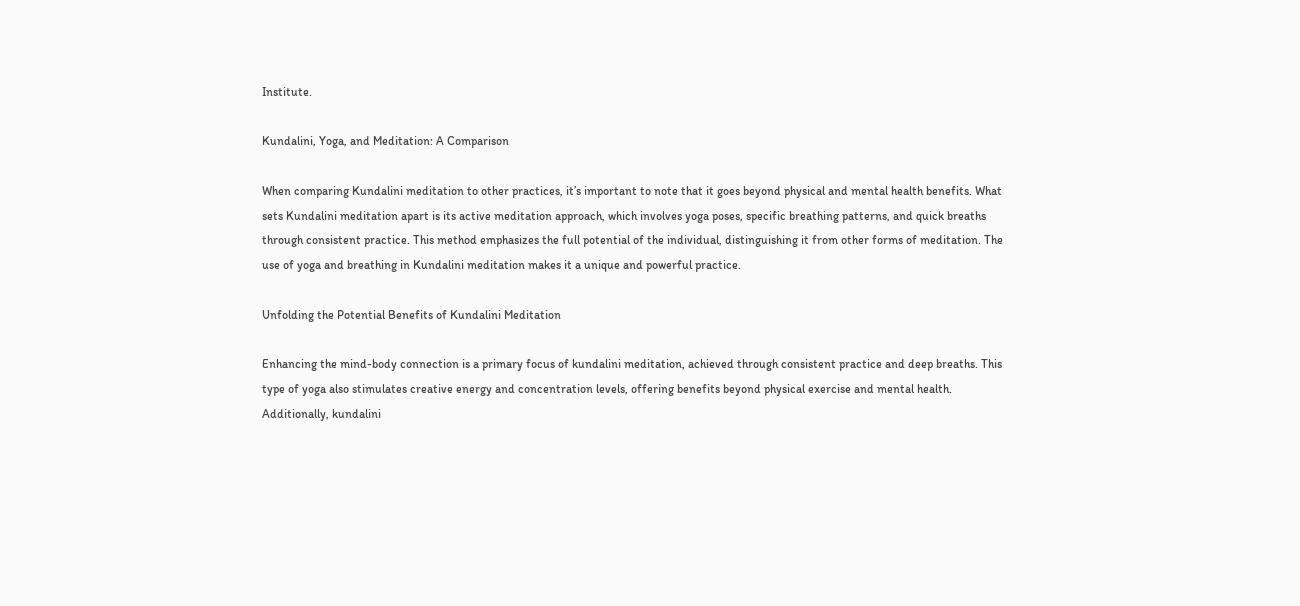Institute.

Kundalini, Yoga, and Meditation: A Comparison

When comparing Kundalini meditation to other practices, it’s important to note that it goes beyond physical and mental health benefits. What sets Kundalini meditation apart is its active meditation approach, which involves yoga poses, specific breathing patterns, and quick breaths through consistent practice. This method emphasizes the full potential of the individual, distinguishing it from other forms of meditation. The use of yoga and breathing in Kundalini meditation makes it a unique and powerful practice.

Unfolding the Potential Benefits of Kundalini Meditation

Enhancing the mind-body connection is a primary focus of kundalini meditation, achieved through consistent practice and deep breaths. This type of yoga also stimulates creative energy and concentration levels, offering benefits beyond physical exercise and mental health. Additionally, kundalini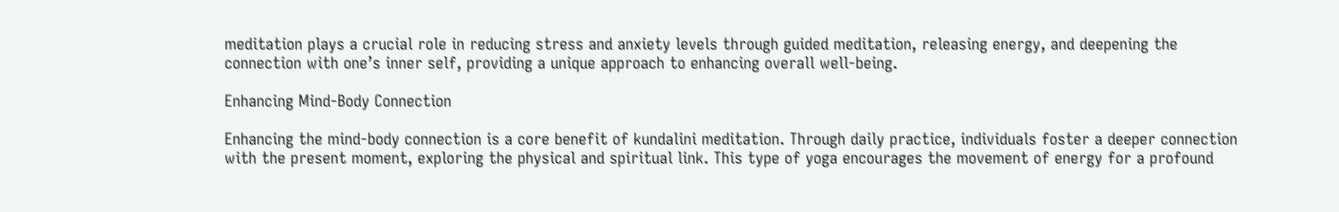meditation plays a crucial role in reducing stress and anxiety levels through guided meditation, releasing energy, and deepening the connection with one’s inner self, providing a unique approach to enhancing overall well-being.

Enhancing Mind-Body Connection

Enhancing the mind-body connection is a core benefit of kundalini meditation. Through daily practice, individuals foster a deeper connection with the present moment, exploring the physical and spiritual link. This type of yoga encourages the movement of energy for a profound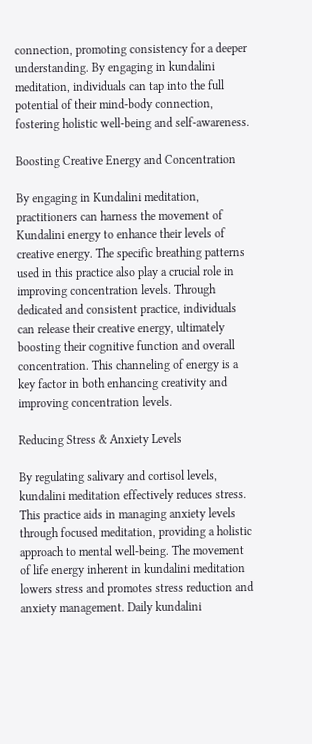connection, promoting consistency for a deeper understanding. By engaging in kundalini meditation, individuals can tap into the full potential of their mind-body connection, fostering holistic well-being and self-awareness.

Boosting Creative Energy and Concentration

By engaging in Kundalini meditation, practitioners can harness the movement of Kundalini energy to enhance their levels of creative energy. The specific breathing patterns used in this practice also play a crucial role in improving concentration levels. Through dedicated and consistent practice, individuals can release their creative energy, ultimately boosting their cognitive function and overall concentration. This channeling of energy is a key factor in both enhancing creativity and improving concentration levels.

Reducing Stress & Anxiety Levels

By regulating salivary and cortisol levels, kundalini meditation effectively reduces stress. This practice aids in managing anxiety levels through focused meditation, providing a holistic approach to mental well-being. The movement of life energy inherent in kundalini meditation lowers stress and promotes stress reduction and anxiety management. Daily kundalini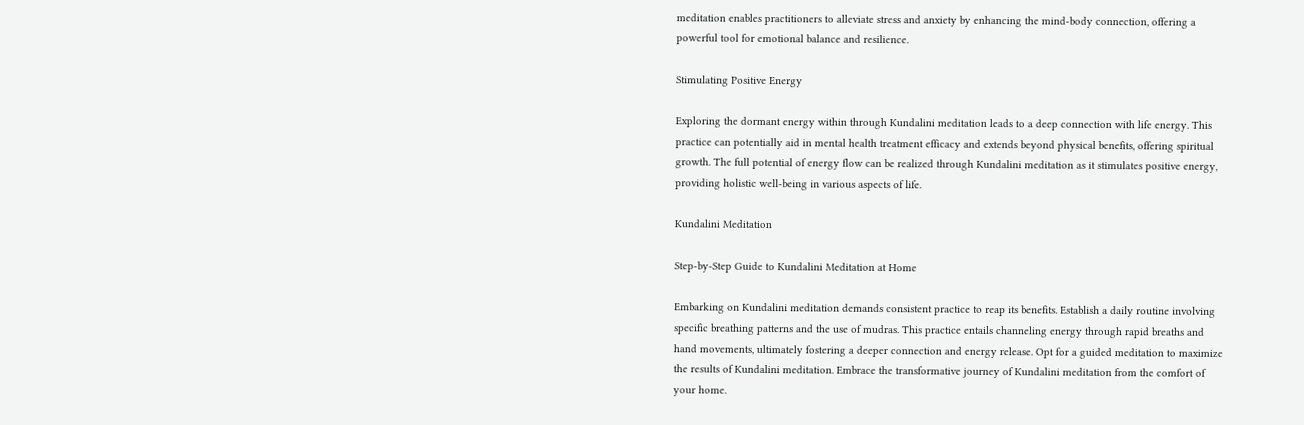meditation enables practitioners to alleviate stress and anxiety by enhancing the mind-body connection, offering a powerful tool for emotional balance and resilience.

Stimulating Positive Energy

Exploring the dormant energy within through Kundalini meditation leads to a deep connection with life energy. This practice can potentially aid in mental health treatment efficacy and extends beyond physical benefits, offering spiritual growth. The full potential of energy flow can be realized through Kundalini meditation as it stimulates positive energy, providing holistic well-being in various aspects of life.

Kundalini Meditation

Step-by-Step Guide to Kundalini Meditation at Home

Embarking on Kundalini meditation demands consistent practice to reap its benefits. Establish a daily routine involving specific breathing patterns and the use of mudras. This practice entails channeling energy through rapid breaths and hand movements, ultimately fostering a deeper connection and energy release. Opt for a guided meditation to maximize the results of Kundalini meditation. Embrace the transformative journey of Kundalini meditation from the comfort of your home.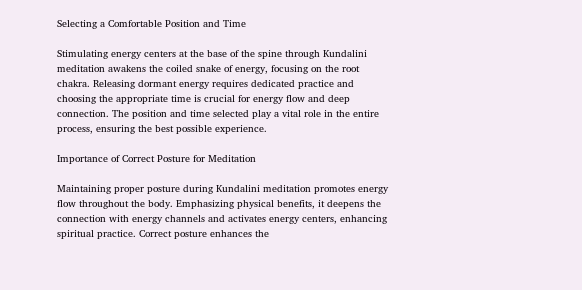Selecting a Comfortable Position and Time

Stimulating energy centers at the base of the spine through Kundalini meditation awakens the coiled snake of energy, focusing on the root chakra. Releasing dormant energy requires dedicated practice and choosing the appropriate time is crucial for energy flow and deep connection. The position and time selected play a vital role in the entire process, ensuring the best possible experience.

Importance of Correct Posture for Meditation

Maintaining proper posture during Kundalini meditation promotes energy flow throughout the body. Emphasizing physical benefits, it deepens the connection with energy channels and activates energy centers, enhancing spiritual practice. Correct posture enhances the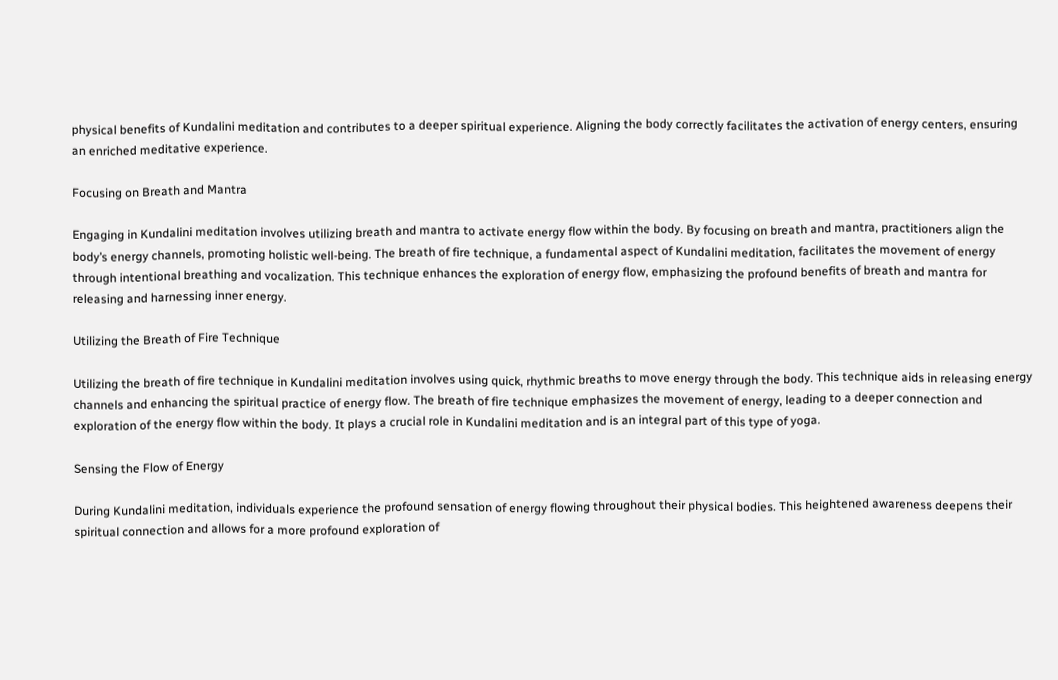physical benefits of Kundalini meditation and contributes to a deeper spiritual experience. Aligning the body correctly facilitates the activation of energy centers, ensuring an enriched meditative experience.

Focusing on Breath and Mantra

Engaging in Kundalini meditation involves utilizing breath and mantra to activate energy flow within the body. By focusing on breath and mantra, practitioners align the body’s energy channels, promoting holistic well-being. The breath of fire technique, a fundamental aspect of Kundalini meditation, facilitates the movement of energy through intentional breathing and vocalization. This technique enhances the exploration of energy flow, emphasizing the profound benefits of breath and mantra for releasing and harnessing inner energy.

Utilizing the Breath of Fire Technique

Utilizing the breath of fire technique in Kundalini meditation involves using quick, rhythmic breaths to move energy through the body. This technique aids in releasing energy channels and enhancing the spiritual practice of energy flow. The breath of fire technique emphasizes the movement of energy, leading to a deeper connection and exploration of the energy flow within the body. It plays a crucial role in Kundalini meditation and is an integral part of this type of yoga.

Sensing the Flow of Energy

During Kundalini meditation, individuals experience the profound sensation of energy flowing throughout their physical bodies. This heightened awareness deepens their spiritual connection and allows for a more profound exploration of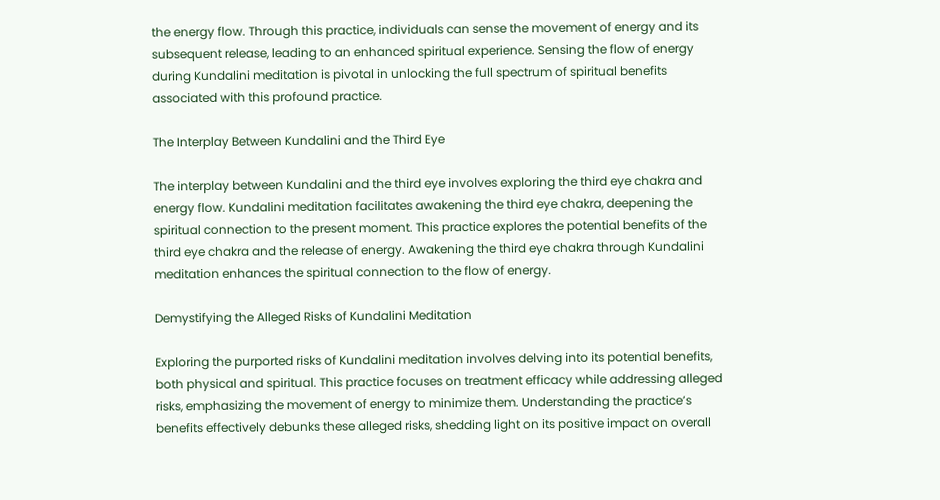the energy flow. Through this practice, individuals can sense the movement of energy and its subsequent release, leading to an enhanced spiritual experience. Sensing the flow of energy during Kundalini meditation is pivotal in unlocking the full spectrum of spiritual benefits associated with this profound practice.

The Interplay Between Kundalini and the Third Eye

The interplay between Kundalini and the third eye involves exploring the third eye chakra and energy flow. Kundalini meditation facilitates awakening the third eye chakra, deepening the spiritual connection to the present moment. This practice explores the potential benefits of the third eye chakra and the release of energy. Awakening the third eye chakra through Kundalini meditation enhances the spiritual connection to the flow of energy.

Demystifying the Alleged Risks of Kundalini Meditation

Exploring the purported risks of Kundalini meditation involves delving into its potential benefits, both physical and spiritual. This practice focuses on treatment efficacy while addressing alleged risks, emphasizing the movement of energy to minimize them. Understanding the practice’s benefits effectively debunks these alleged risks, shedding light on its positive impact on overall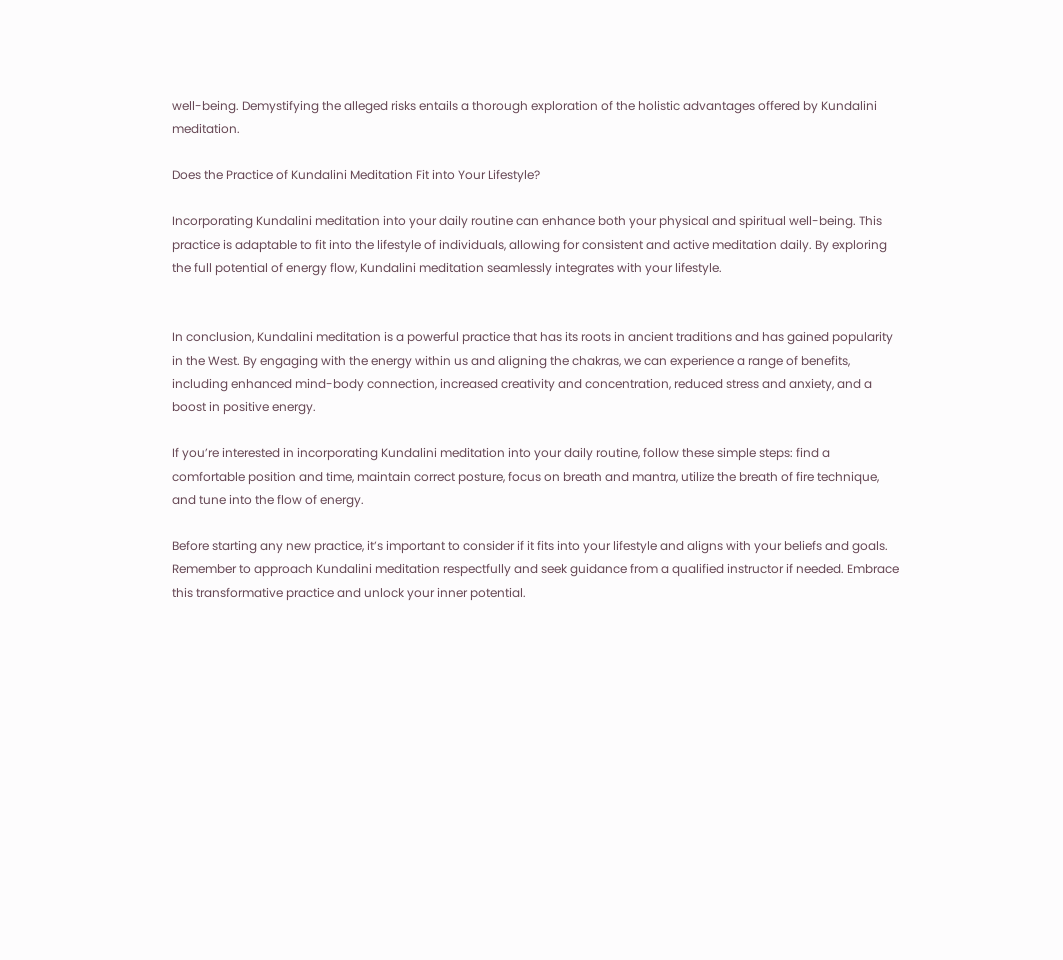well-being. Demystifying the alleged risks entails a thorough exploration of the holistic advantages offered by Kundalini meditation.

Does the Practice of Kundalini Meditation Fit into Your Lifestyle?

Incorporating Kundalini meditation into your daily routine can enhance both your physical and spiritual well-being. This practice is adaptable to fit into the lifestyle of individuals, allowing for consistent and active meditation daily. By exploring the full potential of energy flow, Kundalini meditation seamlessly integrates with your lifestyle.


In conclusion, Kundalini meditation is a powerful practice that has its roots in ancient traditions and has gained popularity in the West. By engaging with the energy within us and aligning the chakras, we can experience a range of benefits, including enhanced mind-body connection, increased creativity and concentration, reduced stress and anxiety, and a boost in positive energy.

If you’re interested in incorporating Kundalini meditation into your daily routine, follow these simple steps: find a comfortable position and time, maintain correct posture, focus on breath and mantra, utilize the breath of fire technique, and tune into the flow of energy.

Before starting any new practice, it’s important to consider if it fits into your lifestyle and aligns with your beliefs and goals. Remember to approach Kundalini meditation respectfully and seek guidance from a qualified instructor if needed. Embrace this transformative practice and unlock your inner potential.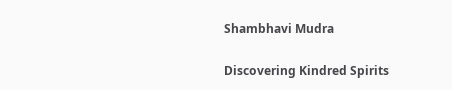Shambhavi Mudra

Discovering Kindred Spirits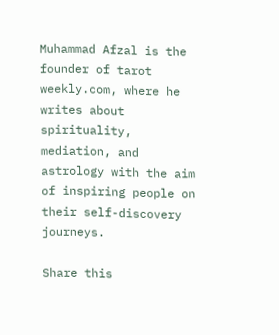Muhammad Afzal is the founder of tarot weekly.com, where he writes about spirituality, mediation, and astrology with the aim of inspiring people on their self-discovery journeys.

Share this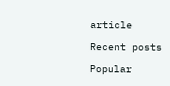article

Recent posts

Popular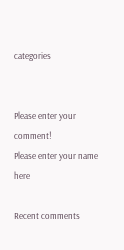categories


Please enter your comment!
Please enter your name here

Recent comments